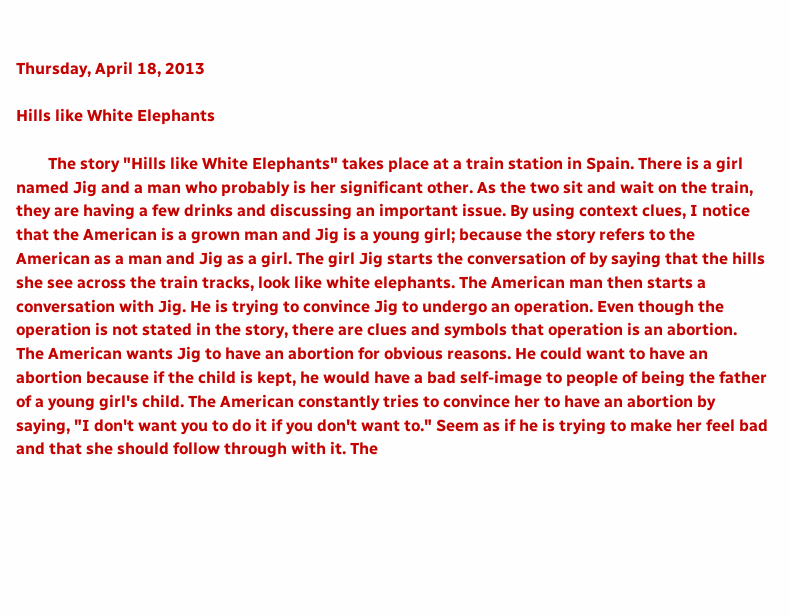Thursday, April 18, 2013

Hills like White Elephants

        The story "Hills like White Elephants" takes place at a train station in Spain. There is a girl named Jig and a man who probably is her significant other. As the two sit and wait on the train, they are having a few drinks and discussing an important issue. By using context clues, I notice that the American is a grown man and Jig is a young girl; because the story refers to the American as a man and Jig as a girl. The girl Jig starts the conversation of by saying that the hills she see across the train tracks, look like white elephants. The American man then starts a conversation with Jig. He is trying to convince Jig to undergo an operation. Even though the operation is not stated in the story, there are clues and symbols that operation is an abortion. The American wants Jig to have an abortion for obvious reasons. He could want to have an abortion because if the child is kept, he would have a bad self-image to people of being the father of a young girl's child. The American constantly tries to convince her to have an abortion by saying, "I don't want you to do it if you don't want to." Seem as if he is trying to make her feel bad and that she should follow through with it. The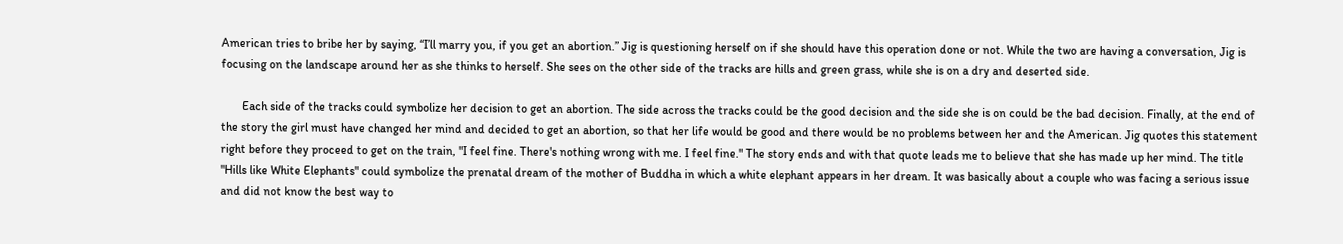American tries to bribe her by saying, “I’ll marry you, if you get an abortion.” Jig is questioning herself on if she should have this operation done or not. While the two are having a conversation, Jig is focusing on the landscape around her as she thinks to herself. She sees on the other side of the tracks are hills and green grass, while she is on a dry and deserted side.

       Each side of the tracks could symbolize her decision to get an abortion. The side across the tracks could be the good decision and the side she is on could be the bad decision. Finally, at the end of the story the girl must have changed her mind and decided to get an abortion, so that her life would be good and there would be no problems between her and the American. Jig quotes this statement right before they proceed to get on the train, "I feel fine. There's nothing wrong with me. I feel fine." The story ends and with that quote leads me to believe that she has made up her mind. The title "Hills like White Elephants" could symbolize the prenatal dream of the mother of Buddha in which a white elephant appears in her dream. It was basically about a couple who was facing a serious issue and did not know the best way to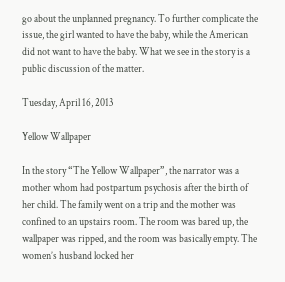go about the unplanned pregnancy. To further complicate the issue, the girl wanted to have the baby, while the American did not want to have the baby. What we see in the story is a public discussion of the matter.

Tuesday, April 16, 2013

Yellow Wallpaper

In the story “The Yellow Wallpaper”, the narrator was a mother whom had postpartum psychosis after the birth of her child. The family went on a trip and the mother was confined to an upstairs room. The room was bared up, the wallpaper was ripped, and the room was basically empty. The women’s husband locked her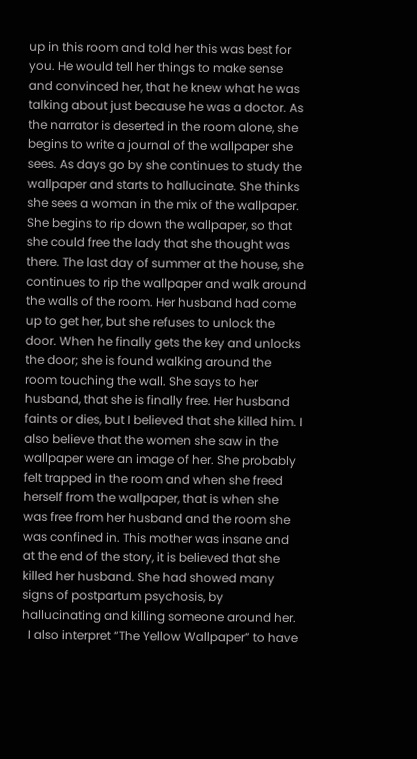up in this room and told her this was best for you. He would tell her things to make sense and convinced her, that he knew what he was talking about just because he was a doctor. As the narrator is deserted in the room alone, she begins to write a journal of the wallpaper she sees. As days go by she continues to study the wallpaper and starts to hallucinate. She thinks she sees a woman in the mix of the wallpaper. She begins to rip down the wallpaper, so that she could free the lady that she thought was there. The last day of summer at the house, she continues to rip the wallpaper and walk around the walls of the room. Her husband had come up to get her, but she refuses to unlock the door. When he finally gets the key and unlocks the door; she is found walking around the room touching the wall. She says to her husband, that she is finally free. Her husband faints or dies, but I believed that she killed him. I also believe that the women she saw in the wallpaper were an image of her. She probably felt trapped in the room and when she freed herself from the wallpaper, that is when she was free from her husband and the room she was confined in. This mother was insane and at the end of the story, it is believed that she killed her husband. She had showed many signs of postpartum psychosis, by hallucinating and killing someone around her.
  I also interpret “The Yellow Wallpaper” to have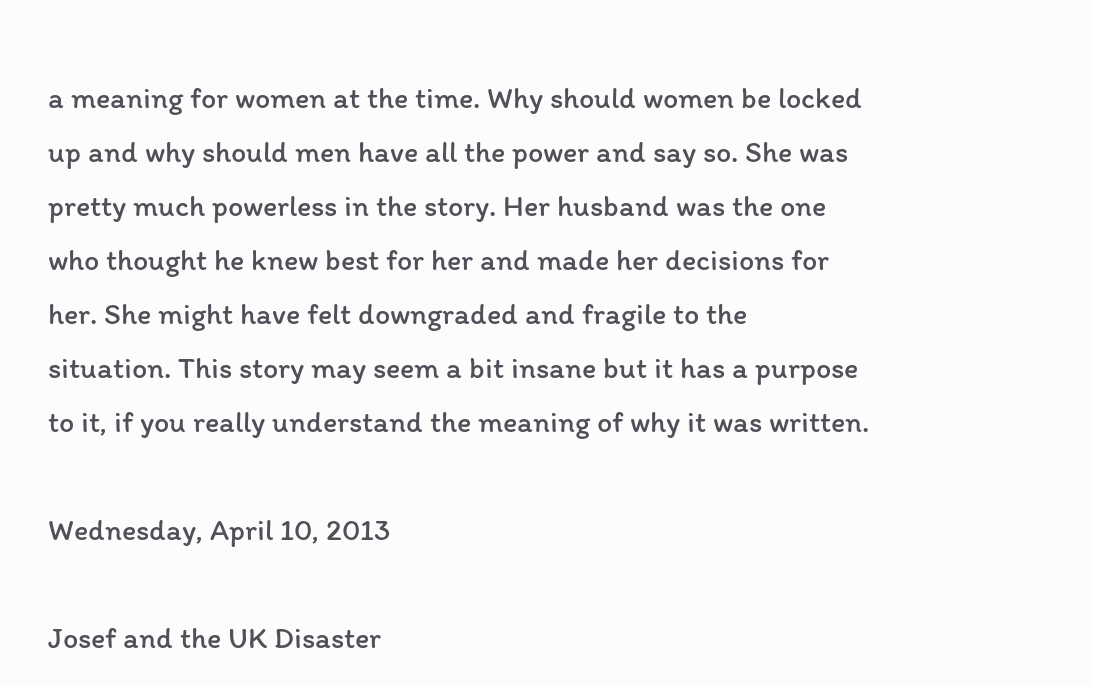a meaning for women at the time. Why should women be locked up and why should men have all the power and say so. She was pretty much powerless in the story. Her husband was the one who thought he knew best for her and made her decisions for her. She might have felt downgraded and fragile to the situation. This story may seem a bit insane but it has a purpose to it, if you really understand the meaning of why it was written.

Wednesday, April 10, 2013

Josef and the UK Disaster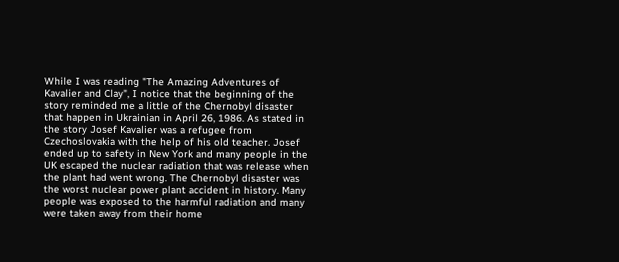While I was reading "The Amazing Adventures of Kavalier and Clay", I notice that the beginning of the story reminded me a little of the Chernobyl disaster that happen in Ukrainian in April 26, 1986. As stated in the story Josef Kavalier was a refugee from Czechoslovakia with the help of his old teacher. Josef ended up to safety in New York and many people in the UK escaped the nuclear radiation that was release when the plant had went wrong. The Chernobyl disaster was the worst nuclear power plant accident in history. Many people was exposed to the harmful radiation and many were taken away from their home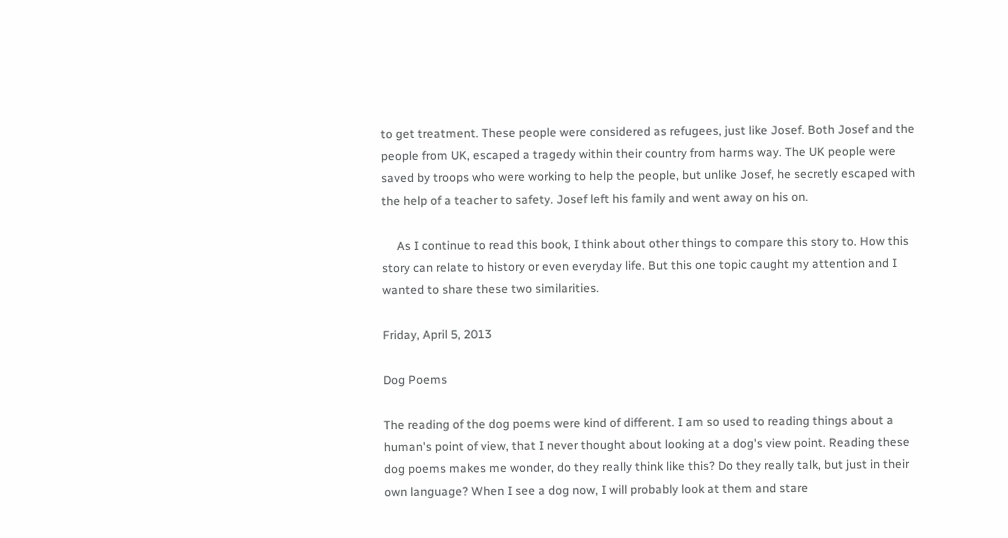to get treatment. These people were considered as refugees, just like Josef. Both Josef and the people from UK, escaped a tragedy within their country from harms way. The UK people were saved by troops who were working to help the people, but unlike Josef, he secretly escaped with the help of a teacher to safety. Josef left his family and went away on his on.

     As I continue to read this book, I think about other things to compare this story to. How this story can relate to history or even everyday life. But this one topic caught my attention and I wanted to share these two similarities.

Friday, April 5, 2013

Dog Poems

The reading of the dog poems were kind of different. I am so used to reading things about a  human's point of view, that I never thought about looking at a dog's view point. Reading these dog poems makes me wonder, do they really think like this? Do they really talk, but just in their own language? When I see a dog now, I will probably look at them and stare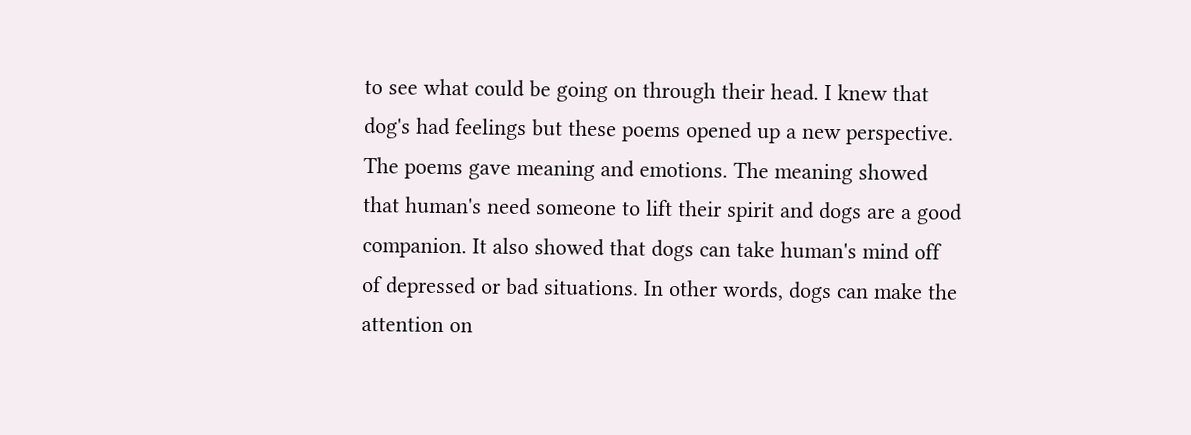to see what could be going on through their head. I knew that dog's had feelings but these poems opened up a new perspective. The poems gave meaning and emotions. The meaning showed that human's need someone to lift their spirit and dogs are a good companion. It also showed that dogs can take human's mind off of depressed or bad situations. In other words, dogs can make the attention on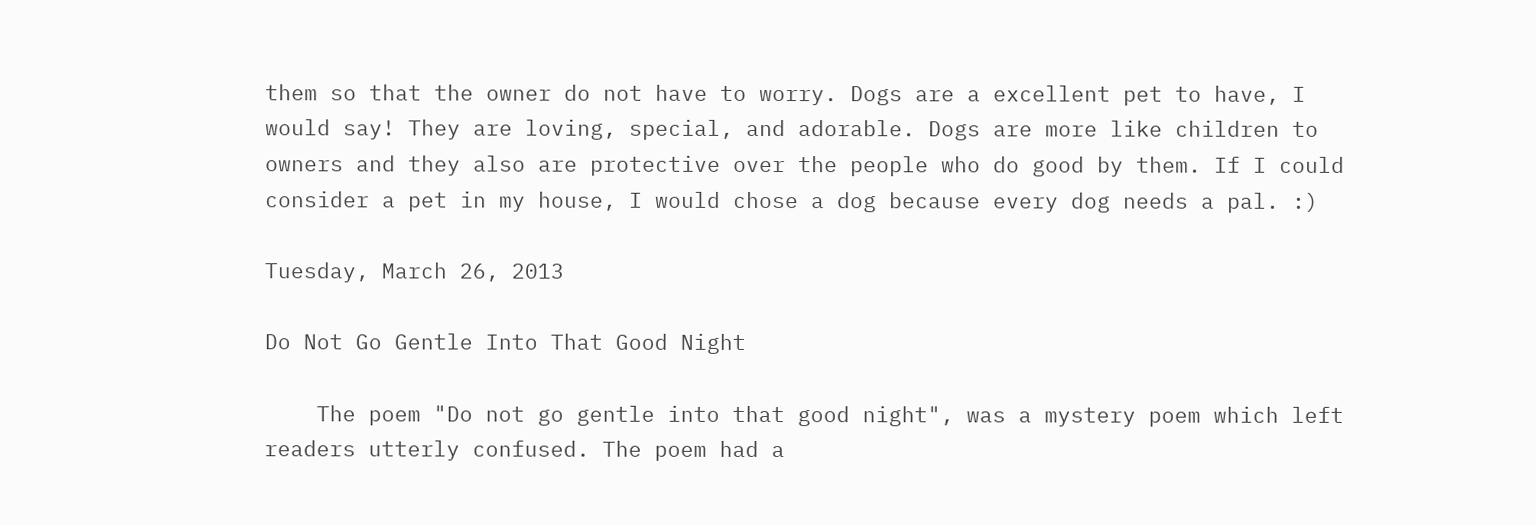them so that the owner do not have to worry. Dogs are a excellent pet to have, I would say! They are loving, special, and adorable. Dogs are more like children to owners and they also are protective over the people who do good by them. If I could consider a pet in my house, I would chose a dog because every dog needs a pal. :)

Tuesday, March 26, 2013

Do Not Go Gentle Into That Good Night

    The poem "Do not go gentle into that good night", was a mystery poem which left readers utterly confused. The poem had a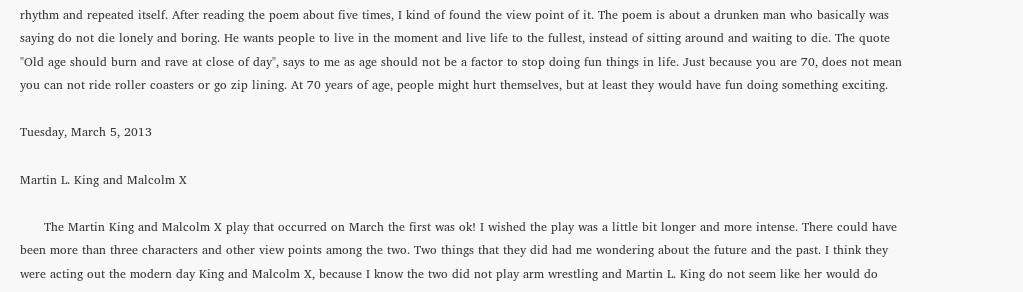rhythm and repeated itself. After reading the poem about five times, I kind of found the view point of it. The poem is about a drunken man who basically was saying do not die lonely and boring. He wants people to live in the moment and live life to the fullest, instead of sitting around and waiting to die. The quote "Old age should burn and rave at close of day", says to me as age should not be a factor to stop doing fun things in life. Just because you are 70, does not mean you can not ride roller coasters or go zip lining. At 70 years of age, people might hurt themselves, but at least they would have fun doing something exciting.

Tuesday, March 5, 2013

Martin L. King and Malcolm X

      The Martin King and Malcolm X play that occurred on March the first was ok! I wished the play was a little bit longer and more intense. There could have been more than three characters and other view points among the two. Two things that they did had me wondering about the future and the past. I think they were acting out the modern day King and Malcolm X, because I know the two did not play arm wrestling and Martin L. King do not seem like her would do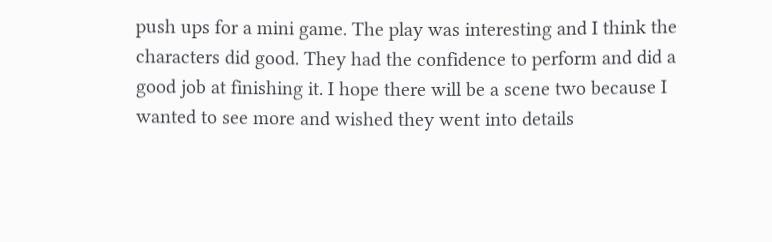push ups for a mini game. The play was interesting and I think the characters did good. They had the confidence to perform and did a good job at finishing it. I hope there will be a scene two because I wanted to see more and wished they went into details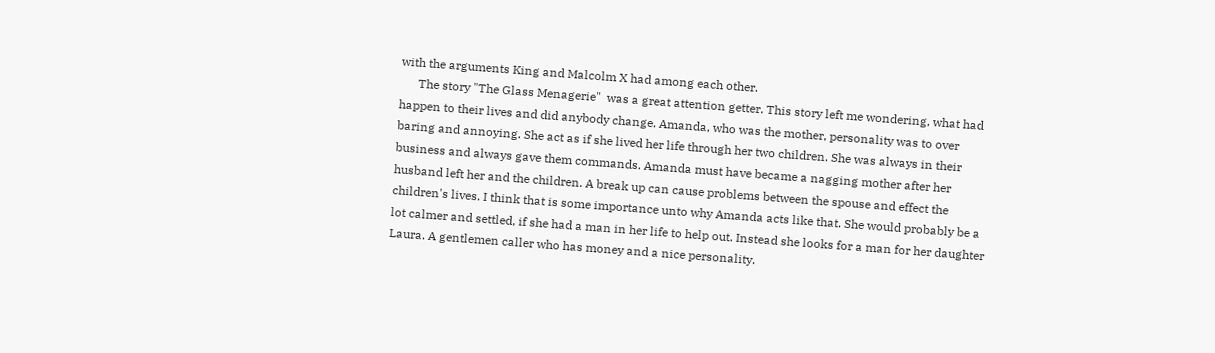with the arguments King and Malcolm X had among each other.
      The story "The Glass Menagerie"  was a great attention getter. This story left me wondering, what had happen to their lives and did anybody change. Amanda, who was the mother, personality was to over baring and annoying. She act as if she lived her life through her two children. She was always in their business and always gave them commands. Amanda must have became a nagging mother after her husband left her and the children. A break up can cause problems between the spouse and effect the children's lives. I think that is some importance unto why Amanda acts like that. She would probably be a lot calmer and settled, if she had a man in her life to help out. Instead she looks for a man for her daughter Laura. A gentlemen caller who has money and a nice personality.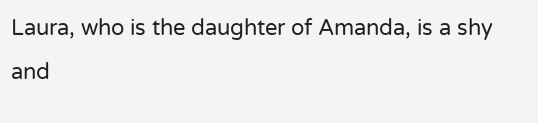Laura, who is the daughter of Amanda, is a shy and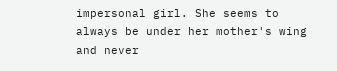impersonal girl. She seems to always be under her mother's wing and never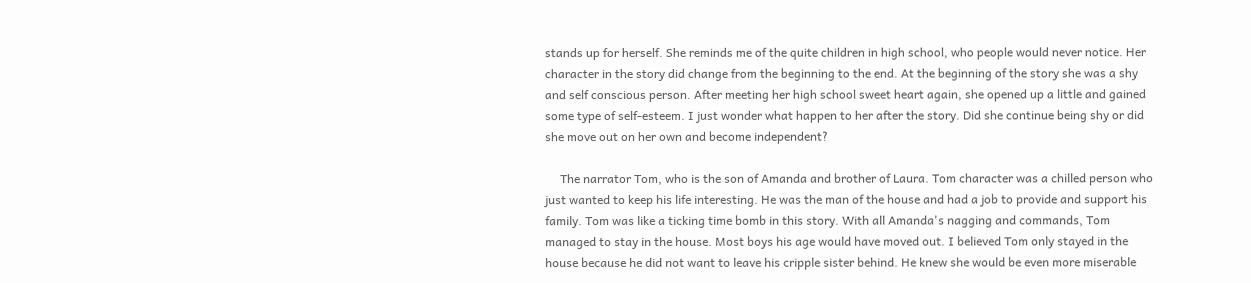stands up for herself. She reminds me of the quite children in high school, who people would never notice. Her character in the story did change from the beginning to the end. At the beginning of the story she was a shy and self conscious person. After meeting her high school sweet heart again, she opened up a little and gained some type of self-esteem. I just wonder what happen to her after the story. Did she continue being shy or did she move out on her own and become independent?

     The narrator Tom, who is the son of Amanda and brother of Laura. Tom character was a chilled person who just wanted to keep his life interesting. He was the man of the house and had a job to provide and support his family. Tom was like a ticking time bomb in this story. With all Amanda's nagging and commands, Tom managed to stay in the house. Most boys his age would have moved out. I believed Tom only stayed in the house because he did not want to leave his cripple sister behind. He knew she would be even more miserable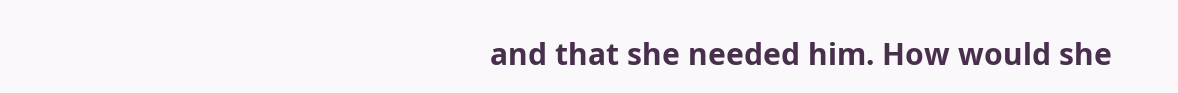and that she needed him. How would she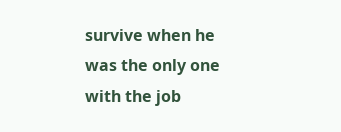survive when he was the only one with the job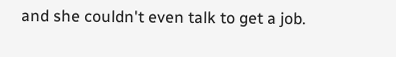and she couldn't even talk to get a job.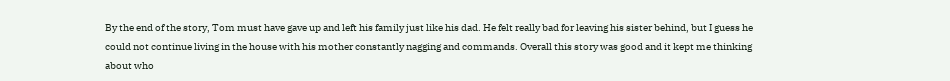By the end of the story, Tom must have gave up and left his family just like his dad. He felt really bad for leaving his sister behind, but I guess he could not continue living in the house with his mother constantly nagging and commands. Overall this story was good and it kept me thinking about who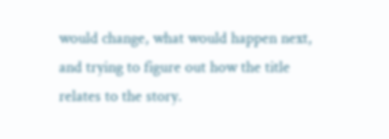would change, what would happen next, and trying to figure out how the title relates to the story.